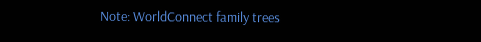Note: WorldConnect family trees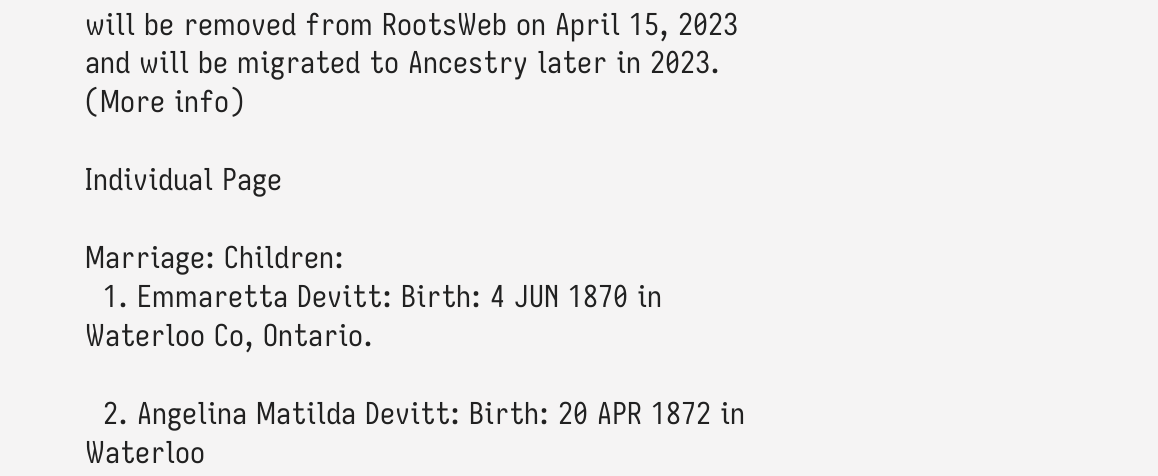will be removed from RootsWeb on April 15, 2023 and will be migrated to Ancestry later in 2023. (More info)

Individual Page

Marriage: Children:
  1. Emmaretta Devitt: Birth: 4 JUN 1870 in Waterloo Co, Ontario.

  2. Angelina Matilda Devitt: Birth: 20 APR 1872 in Waterloo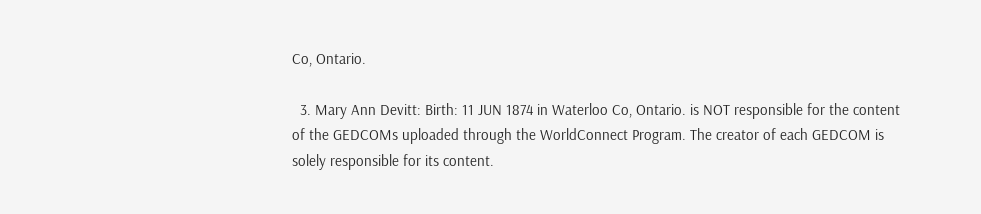Co, Ontario.

  3. Mary Ann Devitt: Birth: 11 JUN 1874 in Waterloo Co, Ontario. is NOT responsible for the content of the GEDCOMs uploaded through the WorldConnect Program. The creator of each GEDCOM is solely responsible for its content.